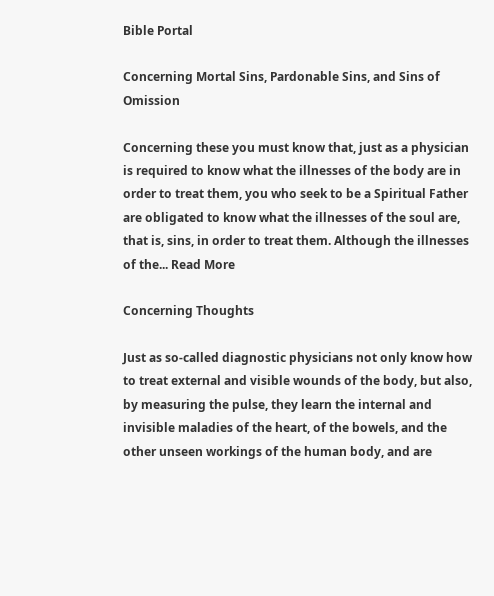Bible Portal

Concerning Mortal Sins, Pardonable Sins, and Sins of Omission

Concerning these you must know that, just as a physician is required to know what the illnesses of the body are in order to treat them, you who seek to be a Spiritual Father are obligated to know what the illnesses of the soul are, that is, sins, in order to treat them. Although the illnesses of the... Read More

Concerning Thoughts

Just as so-called diagnostic physicians not only know how to treat external and visible wounds of the body, but also, by measuring the pulse, they learn the internal and invisible maladies of the heart, of the bowels, and the other unseen workings of the human body, and are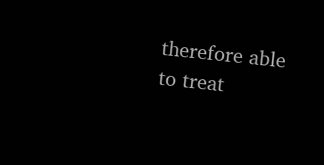therefore able to treat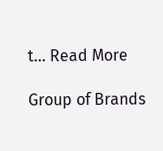t... Read More

Group of Brands